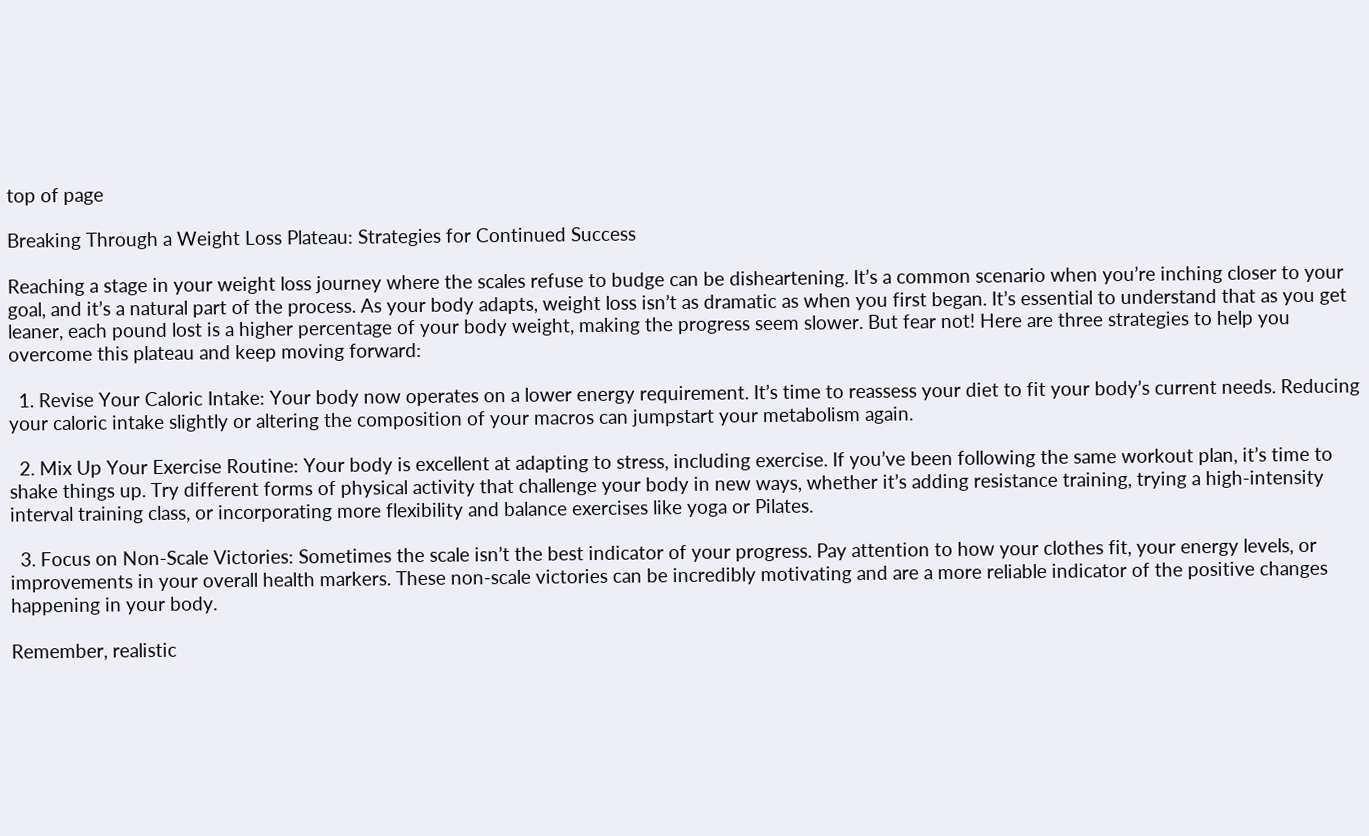top of page

Breaking Through a Weight Loss Plateau: Strategies for Continued Success

Reaching a stage in your weight loss journey where the scales refuse to budge can be disheartening. It’s a common scenario when you’re inching closer to your goal, and it’s a natural part of the process. As your body adapts, weight loss isn’t as dramatic as when you first began. It’s essential to understand that as you get leaner, each pound lost is a higher percentage of your body weight, making the progress seem slower. But fear not! Here are three strategies to help you overcome this plateau and keep moving forward:

  1. Revise Your Caloric Intake: Your body now operates on a lower energy requirement. It’s time to reassess your diet to fit your body’s current needs. Reducing your caloric intake slightly or altering the composition of your macros can jumpstart your metabolism again.

  2. Mix Up Your Exercise Routine: Your body is excellent at adapting to stress, including exercise. If you’ve been following the same workout plan, it’s time to shake things up. Try different forms of physical activity that challenge your body in new ways, whether it’s adding resistance training, trying a high-intensity interval training class, or incorporating more flexibility and balance exercises like yoga or Pilates.

  3. Focus on Non-Scale Victories: Sometimes the scale isn’t the best indicator of your progress. Pay attention to how your clothes fit, your energy levels, or improvements in your overall health markers. These non-scale victories can be incredibly motivating and are a more reliable indicator of the positive changes happening in your body.

Remember, realistic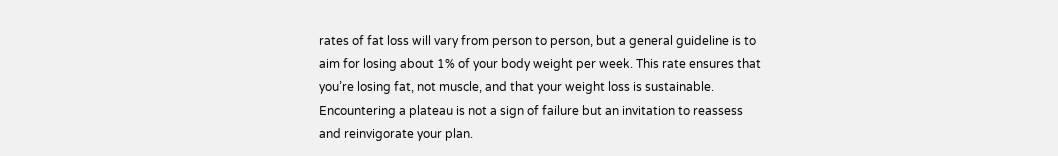rates of fat loss will vary from person to person, but a general guideline is to aim for losing about 1% of your body weight per week. This rate ensures that you’re losing fat, not muscle, and that your weight loss is sustainable. Encountering a plateau is not a sign of failure but an invitation to reassess and reinvigorate your plan.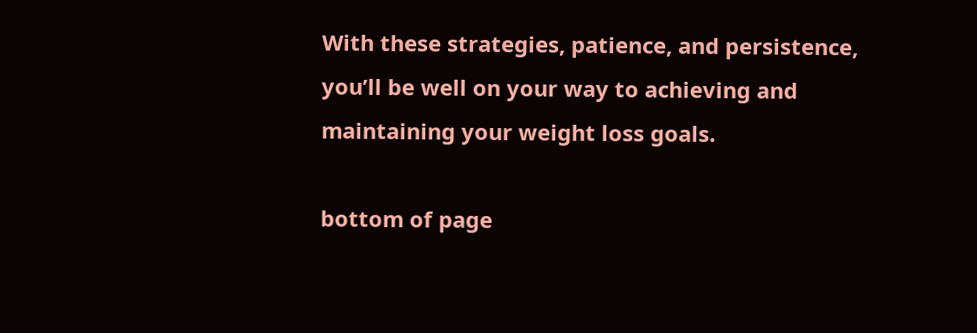With these strategies, patience, and persistence, you’ll be well on your way to achieving and maintaining your weight loss goals.

bottom of page